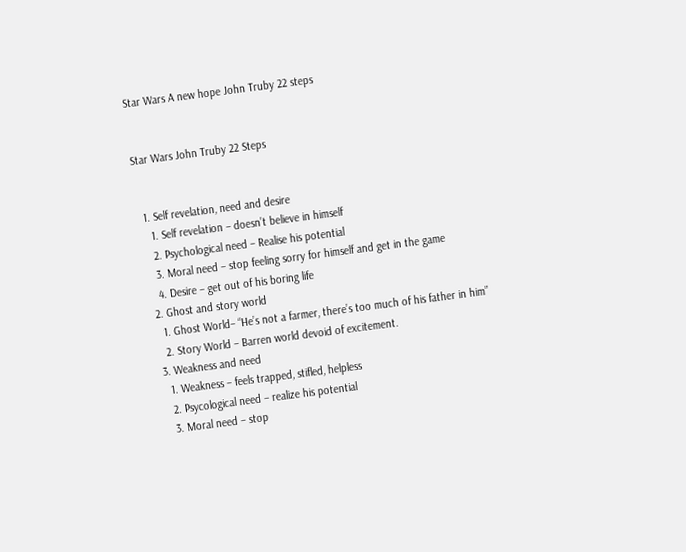Star Wars A new hope John Truby 22 steps


Star Wars John Truby 22 Steps


  1. Self revelation, need and desire
    1. Self revelation – doesn’t believe in himself
    2. Psychological need – Realise his potential
    3. Moral need – stop feeling sorry for himself and get in the game
    4. Desire – get out of his boring life
  2. Ghost and story world
    1. Ghost World– “He’s not a farmer, there’s too much of his father in him”
    2. Story World – Barren world devoid of excitement.
  3. Weakness and need
    1. Weakness – feels trapped, stifled, helpless
    2. Psycological need – realize his potential
    3. Moral need – stop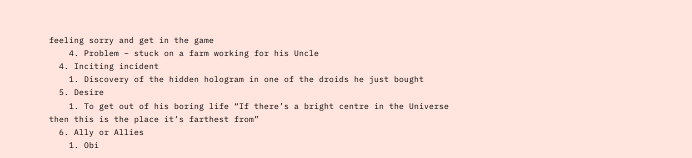feeling sorry and get in the game
    4. Problem – stuck on a farm working for his Uncle
  4. Inciting incident
    1. Discovery of the hidden hologram in one of the droids he just bought
  5. Desire
    1. To get out of his boring life “If there’s a bright centre in the Universe then this is the place it’s farthest from”
  6. Ally or Allies
    1. Obi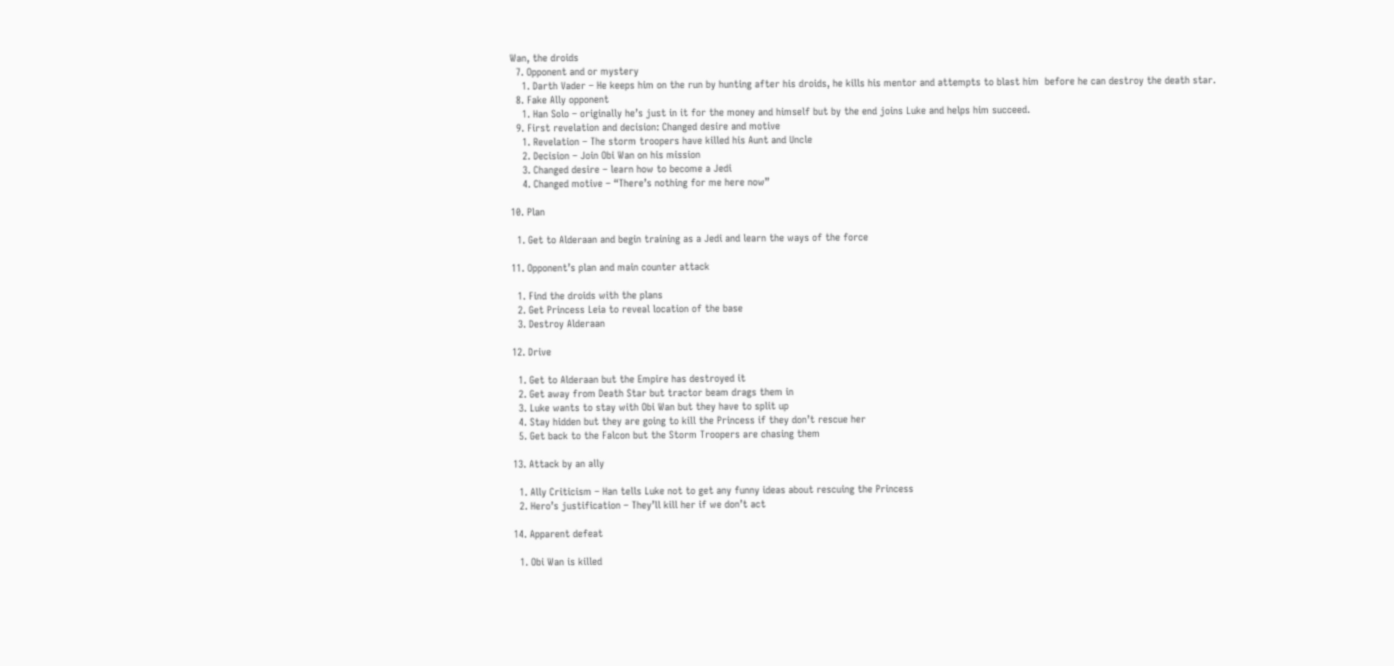Wan, the droids
  7. Opponent and or mystery
    1. Darth Vader – He keeps him on the run by hunting after his droids, he kills his mentor and attempts to blast him  before he can destroy the death star.
  8. Fake Ally opponent
    1. Han Solo – originally he’s just in it for the money and himself but by the end joins Luke and helps him succeed.
  9. First revelation and decision: Changed desire and motive
    1. Revelation – The storm troopers have killed his Aunt and Uncle
    2. Decision – Join Obi Wan on his mission
    3. Changed desire – learn how to become a Jedi
    4. Changed motive – “There’s nothing for me here now”

10. Plan

  1. Get to Alderaan and begin training as a Jedi and learn the ways of the force

11. Opponent’s plan and main counter attack

  1. Find the droids with the plans
  2. Get Princess Leia to reveal location of the base
  3. Destroy Alderaan

12. Drive

  1. Get to Alderaan but the Empire has destroyed it
  2. Get away from Death Star but tractor beam drags them in
  3. Luke wants to stay with Obi Wan but they have to split up
  4. Stay hidden but they are going to kill the Princess if they don’t rescue her
  5. Get back to the Falcon but the Storm Troopers are chasing them

13. Attack by an ally

  1. Ally Criticism – Han tells Luke not to get any funny ideas about rescuing the Princess
  2. Hero’s justification – They’ll kill her if we don’t act

14. Apparent defeat

  1. Obi Wan is killed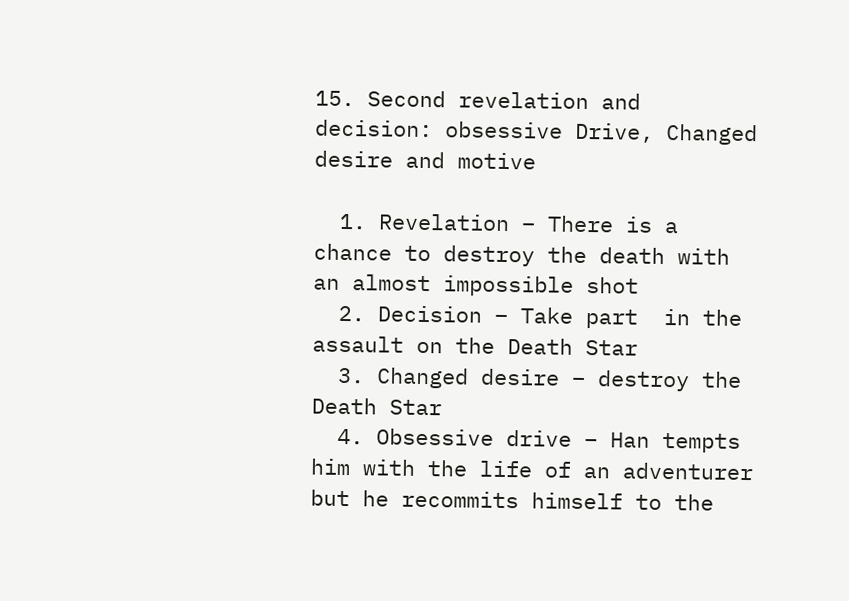15. Second revelation and decision: obsessive Drive, Changed desire and motive

  1. Revelation – There is a chance to destroy the death with an almost impossible shot
  2. Decision – Take part  in the assault on the Death Star
  3. Changed desire – destroy the Death Star
  4. Obsessive drive – Han tempts him with the life of an adventurer but he recommits himself to the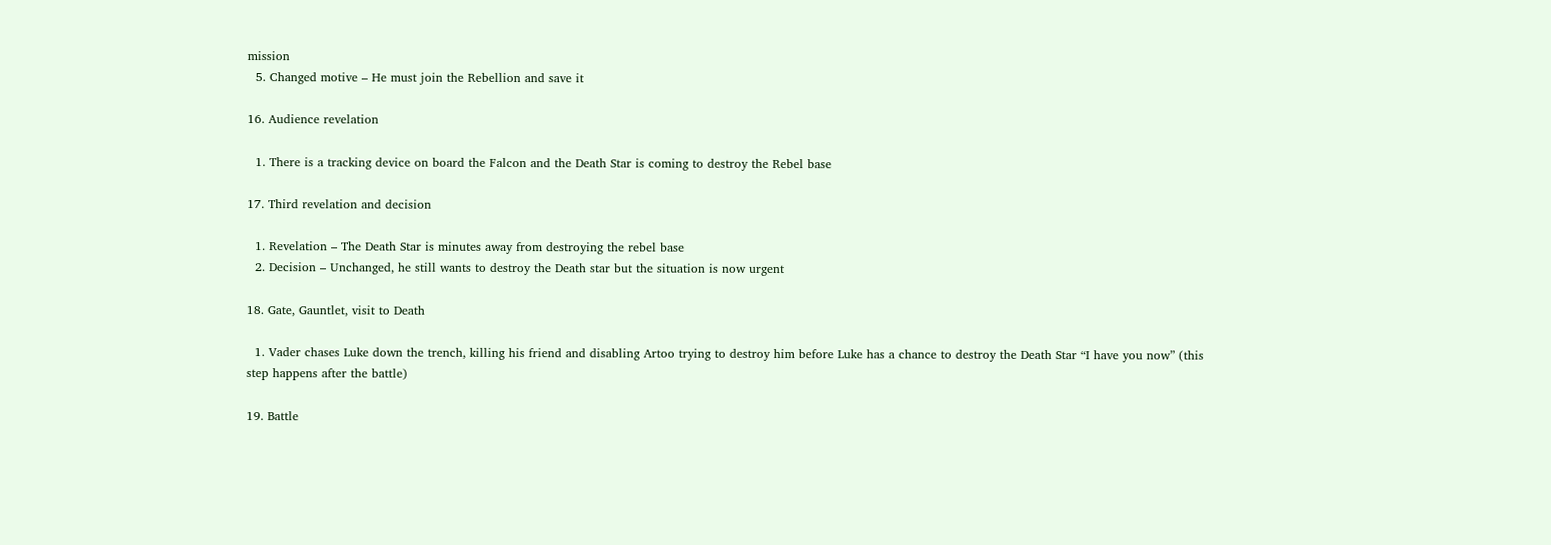mission
  5. Changed motive – He must join the Rebellion and save it

16. Audience revelation

  1. There is a tracking device on board the Falcon and the Death Star is coming to destroy the Rebel base

17. Third revelation and decision

  1. Revelation – The Death Star is minutes away from destroying the rebel base
  2. Decision – Unchanged, he still wants to destroy the Death star but the situation is now urgent

18. Gate, Gauntlet, visit to Death

  1. Vader chases Luke down the trench, killing his friend and disabling Artoo trying to destroy him before Luke has a chance to destroy the Death Star “I have you now” (this step happens after the battle)

19. Battle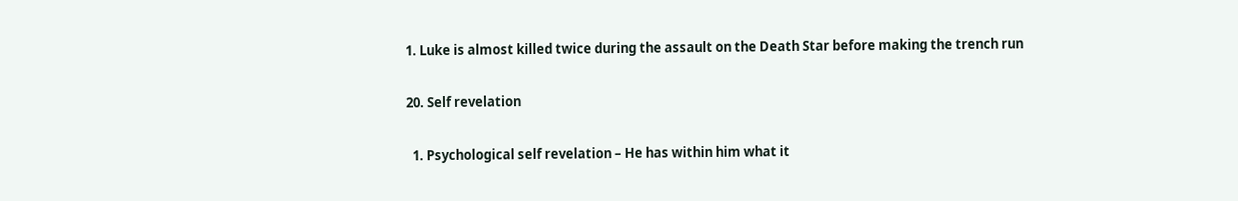1. Luke is almost killed twice during the assault on the Death Star before making the trench run

20. Self revelation

  1. Psychological self revelation – He has within him what it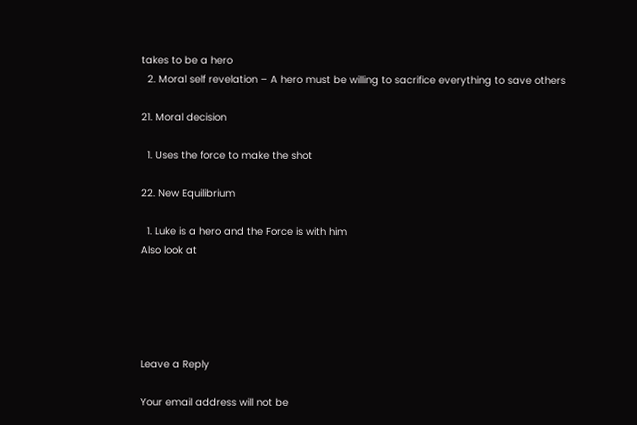takes to be a hero
  2. Moral self revelation – A hero must be willing to sacrifice everything to save others

21. Moral decision

  1. Uses the force to make the shot

22. New Equilibrium

  1. Luke is a hero and the Force is with him
Also look at





Leave a Reply

Your email address will not be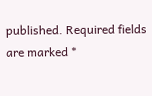published. Required fields are marked *